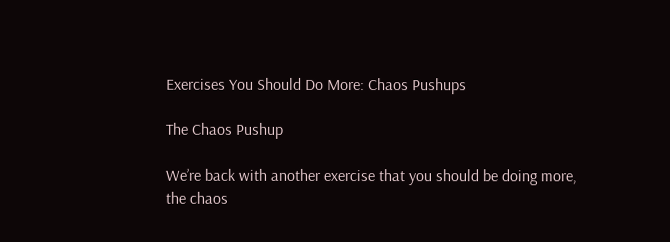Exercises You Should Do More: Chaos Pushups

The Chaos Pushup

We’re back with another exercise that you should be doing more, the chaos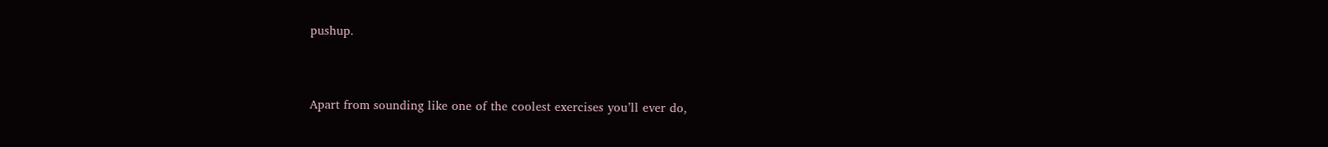pushup.


Apart from sounding like one of the coolest exercises you’ll ever do,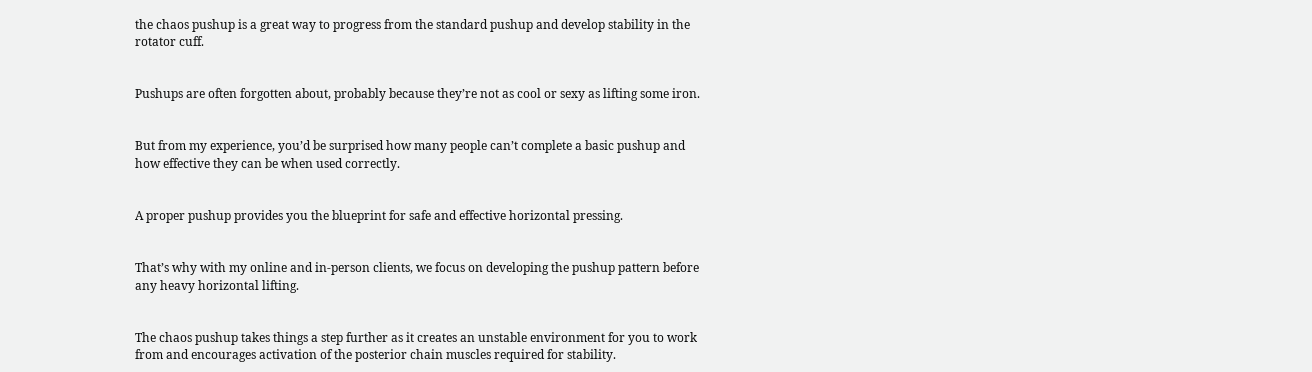the chaos pushup is a great way to progress from the standard pushup and develop stability in the rotator cuff.


Pushups are often forgotten about, probably because they’re not as cool or sexy as lifting some iron.


But from my experience, you’d be surprised how many people can’t complete a basic pushup and how effective they can be when used correctly.


A proper pushup provides you the blueprint for safe and effective horizontal pressing.


That’s why with my online and in-person clients, we focus on developing the pushup pattern before any heavy horizontal lifting.


The chaos pushup takes things a step further as it creates an unstable environment for you to work from and encourages activation of the posterior chain muscles required for stability.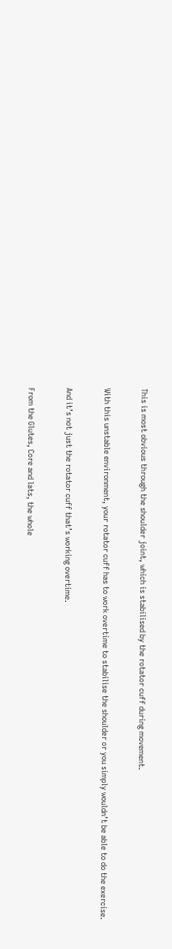This is most obvious through the shoulder joint, which is stabilised by the rotator cuff during movement.


With this unstable environment, your rotator cuff has to work overtime to stabilise the shoulder or you simply wouldn’t be able to do the exercise.


And it’s not just the rotator cuff that’s working overtime.


From the Glutes, Core and lats, the whole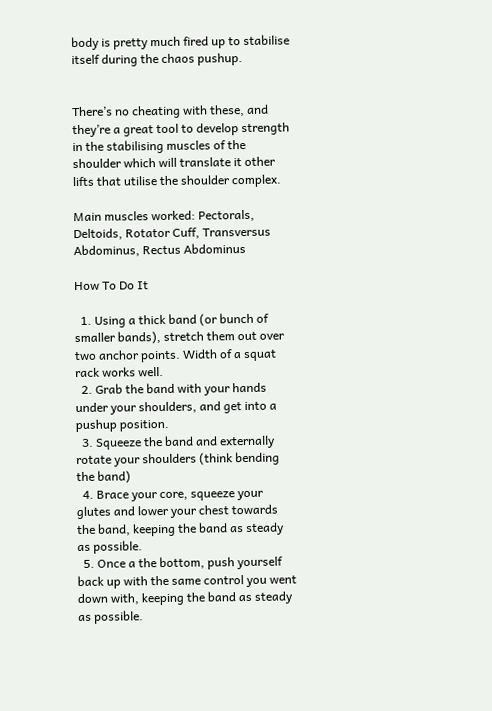body is pretty much fired up to stabilise itself during the chaos pushup.


There’s no cheating with these, and they’re a great tool to develop strength in the stabilising muscles of the shoulder which will translate it other lifts that utilise the shoulder complex.

Main muscles worked: Pectorals, Deltoids, Rotator Cuff, Transversus Abdominus, Rectus Abdominus

How To Do It

  1. Using a thick band (or bunch of smaller bands), stretch them out over two anchor points. Width of a squat rack works well.
  2. Grab the band with your hands under your shoulders, and get into a pushup position.
  3. Squeeze the band and externally rotate your shoulders (think bending the band)
  4. Brace your core, squeeze your glutes and lower your chest towards the band, keeping the band as steady as possible.
  5. Once a the bottom, push yourself back up with the same control you went down with, keeping the band as steady as possible.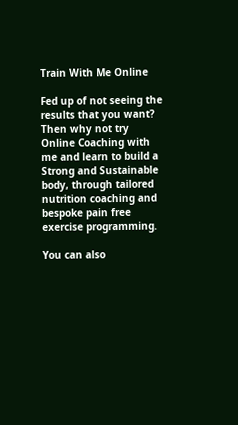Train With Me Online

Fed up of not seeing the results that you want?
Then why not try Online Coaching with me and learn to build a Strong and Sustainable body, through tailored nutrition coaching and bespoke pain free exercise programming.

You can also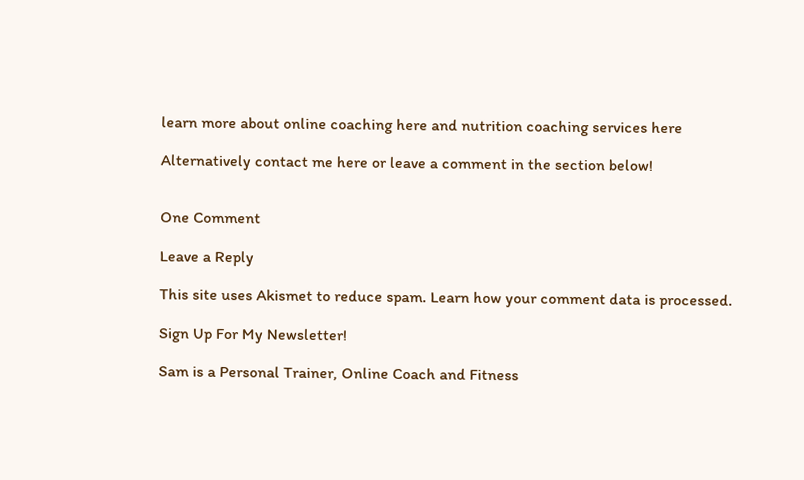learn more about online coaching here and nutrition coaching services here

Alternatively contact me here or leave a comment in the section below!


One Comment

Leave a Reply

This site uses Akismet to reduce spam. Learn how your comment data is processed.

Sign Up For My Newsletter!

Sam is a Personal Trainer, Online Coach and Fitness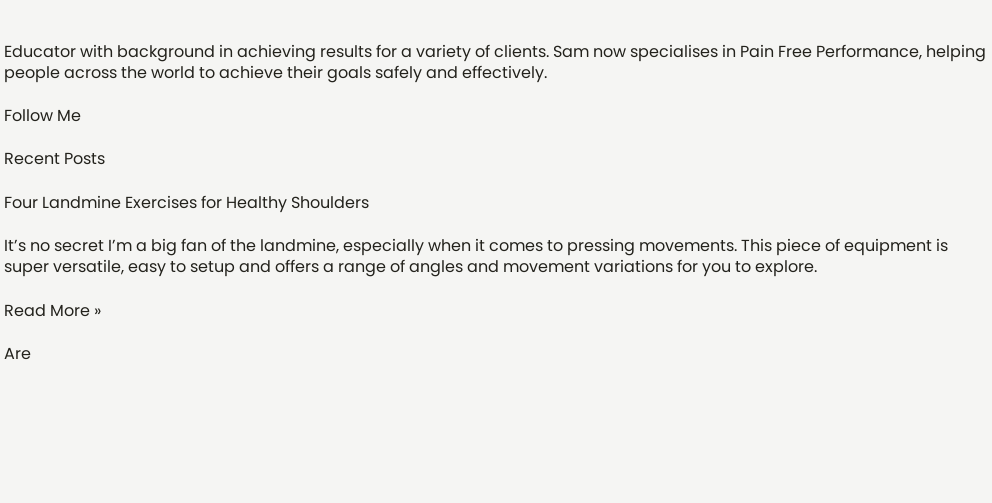Educator with background in achieving results for a variety of clients. Sam now specialises in Pain Free Performance, helping people across the world to achieve their goals safely and effectively.

Follow Me

Recent Posts

Four Landmine Exercises for Healthy Shoulders

It’s no secret I’m a big fan of the landmine, especially when it comes to pressing movements. This piece of equipment is super versatile, easy to setup and offers a range of angles and movement variations for you to explore.

Read More »

Are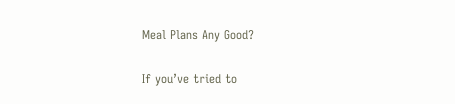Meal Plans Any Good?

If you’ve tried to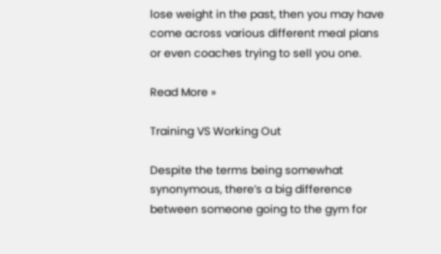lose weight in the past, then you may have come across various different meal plans or even coaches trying to sell you one.

Read More »

Training VS Working Out

Despite the terms being somewhat synonymous, there’s a big difference between someone going to the gym for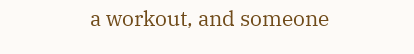a workout, and someone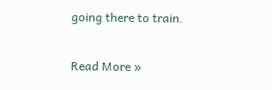going there to train.

Read More »